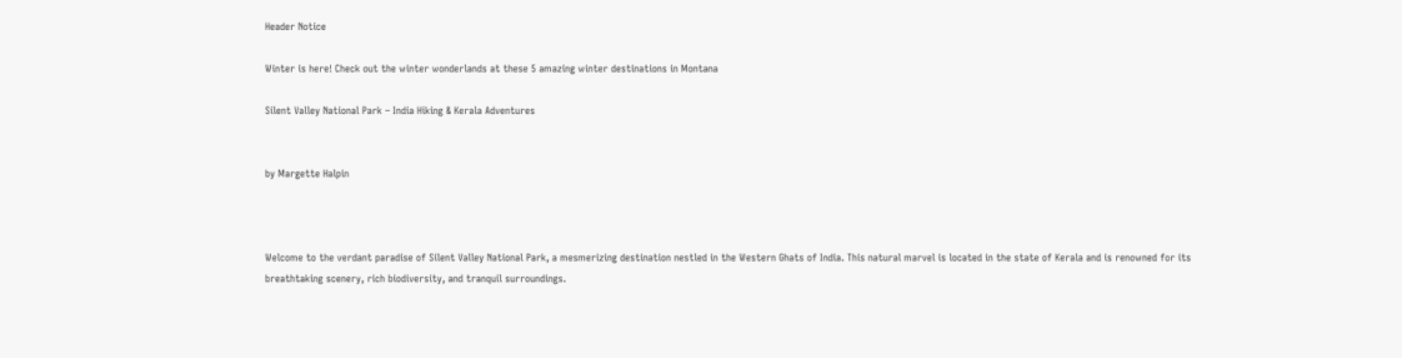Header Notice

Winter is here! Check out the winter wonderlands at these 5 amazing winter destinations in Montana

Silent Valley National Park – India Hiking & Kerala Adventures


by Margette Halpin



Welcome to the verdant paradise of Silent Valley National Park, a mesmerizing destination nestled in the Western Ghats of India. This natural marvel is located in the state of Kerala and is renowned for its breathtaking scenery, rich biodiversity, and tranquil surroundings.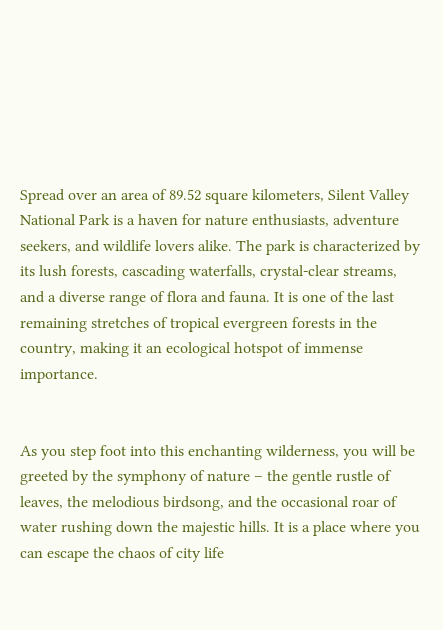Spread over an area of 89.52 square kilometers, Silent Valley National Park is a haven for nature enthusiasts, adventure seekers, and wildlife lovers alike. The park is characterized by its lush forests, cascading waterfalls, crystal-clear streams, and a diverse range of flora and fauna. It is one of the last remaining stretches of tropical evergreen forests in the country, making it an ecological hotspot of immense importance.


As you step foot into this enchanting wilderness, you will be greeted by the symphony of nature – the gentle rustle of leaves, the melodious birdsong, and the occasional roar of water rushing down the majestic hills. It is a place where you can escape the chaos of city life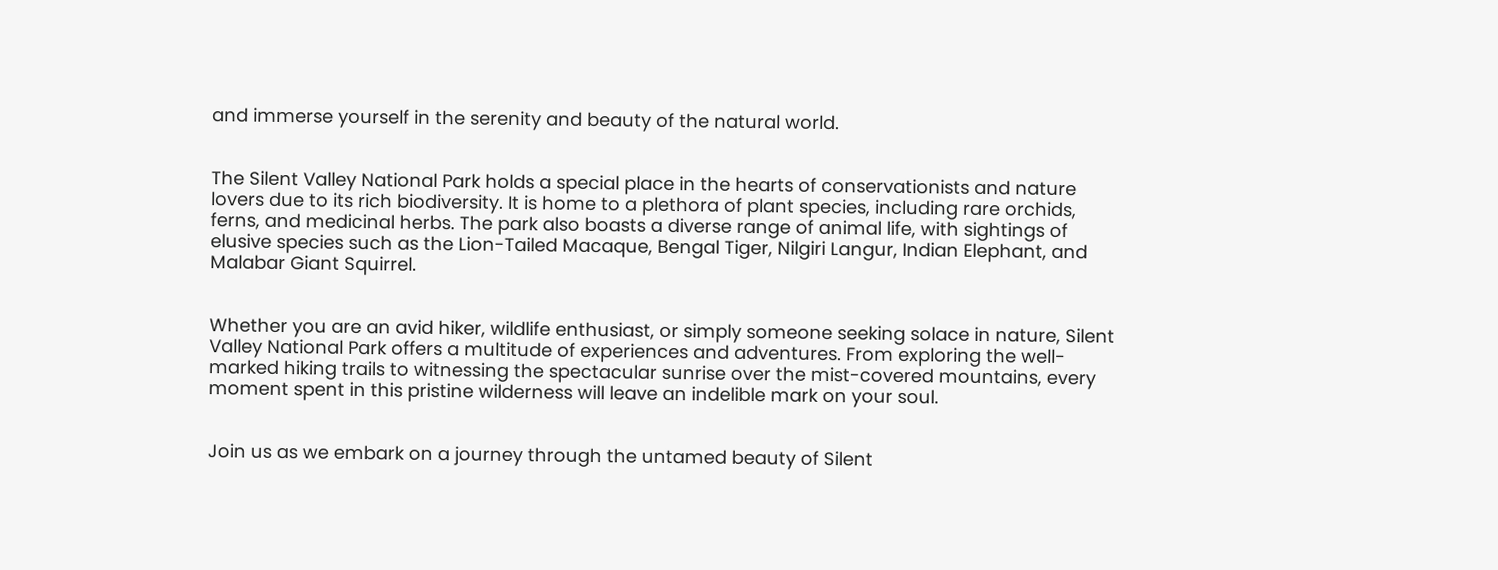and immerse yourself in the serenity and beauty of the natural world.


The Silent Valley National Park holds a special place in the hearts of conservationists and nature lovers due to its rich biodiversity. It is home to a plethora of plant species, including rare orchids, ferns, and medicinal herbs. The park also boasts a diverse range of animal life, with sightings of elusive species such as the Lion-Tailed Macaque, Bengal Tiger, Nilgiri Langur, Indian Elephant, and Malabar Giant Squirrel.


Whether you are an avid hiker, wildlife enthusiast, or simply someone seeking solace in nature, Silent Valley National Park offers a multitude of experiences and adventures. From exploring the well-marked hiking trails to witnessing the spectacular sunrise over the mist-covered mountains, every moment spent in this pristine wilderness will leave an indelible mark on your soul.


Join us as we embark on a journey through the untamed beauty of Silent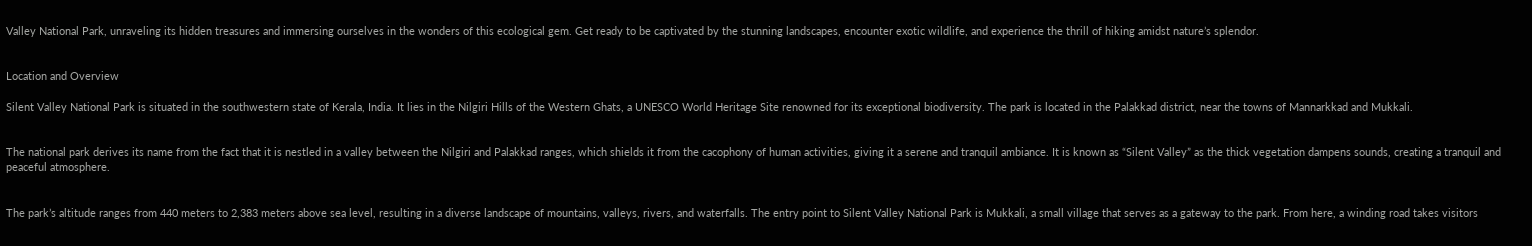Valley National Park, unraveling its hidden treasures and immersing ourselves in the wonders of this ecological gem. Get ready to be captivated by the stunning landscapes, encounter exotic wildlife, and experience the thrill of hiking amidst nature’s splendor.


Location and Overview

Silent Valley National Park is situated in the southwestern state of Kerala, India. It lies in the Nilgiri Hills of the Western Ghats, a UNESCO World Heritage Site renowned for its exceptional biodiversity. The park is located in the Palakkad district, near the towns of Mannarkkad and Mukkali.


The national park derives its name from the fact that it is nestled in a valley between the Nilgiri and Palakkad ranges, which shields it from the cacophony of human activities, giving it a serene and tranquil ambiance. It is known as “Silent Valley” as the thick vegetation dampens sounds, creating a tranquil and peaceful atmosphere.


The park’s altitude ranges from 440 meters to 2,383 meters above sea level, resulting in a diverse landscape of mountains, valleys, rivers, and waterfalls. The entry point to Silent Valley National Park is Mukkali, a small village that serves as a gateway to the park. From here, a winding road takes visitors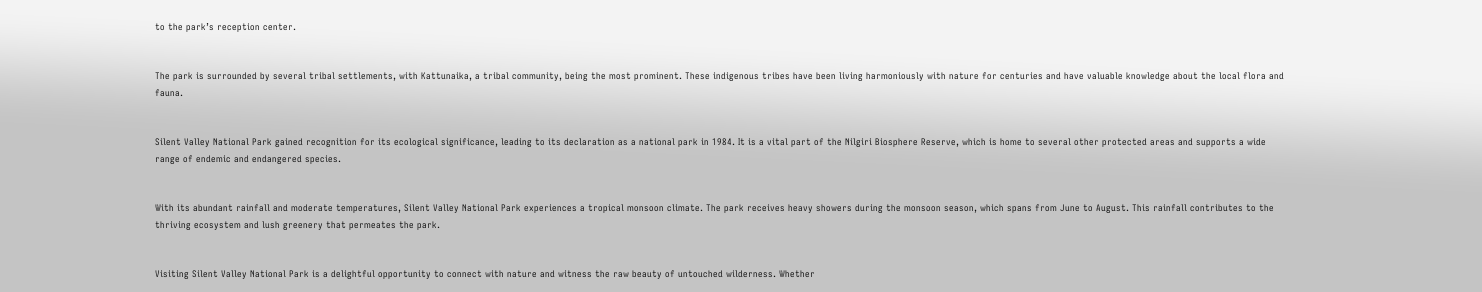to the park’s reception center.


The park is surrounded by several tribal settlements, with Kattunaika, a tribal community, being the most prominent. These indigenous tribes have been living harmoniously with nature for centuries and have valuable knowledge about the local flora and fauna.


Silent Valley National Park gained recognition for its ecological significance, leading to its declaration as a national park in 1984. It is a vital part of the Nilgiri Biosphere Reserve, which is home to several other protected areas and supports a wide range of endemic and endangered species.


With its abundant rainfall and moderate temperatures, Silent Valley National Park experiences a tropical monsoon climate. The park receives heavy showers during the monsoon season, which spans from June to August. This rainfall contributes to the thriving ecosystem and lush greenery that permeates the park.


Visiting Silent Valley National Park is a delightful opportunity to connect with nature and witness the raw beauty of untouched wilderness. Whether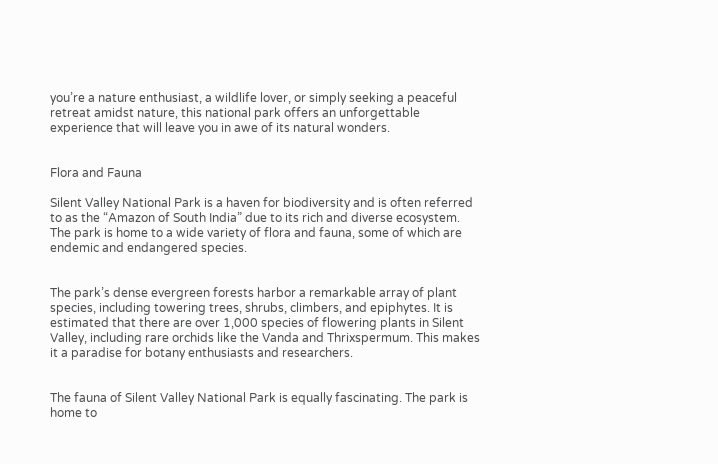you’re a nature enthusiast, a wildlife lover, or simply seeking a peaceful retreat amidst nature, this national park offers an unforgettable experience that will leave you in awe of its natural wonders.


Flora and Fauna

Silent Valley National Park is a haven for biodiversity and is often referred to as the “Amazon of South India” due to its rich and diverse ecosystem. The park is home to a wide variety of flora and fauna, some of which are endemic and endangered species.


The park’s dense evergreen forests harbor a remarkable array of plant species, including towering trees, shrubs, climbers, and epiphytes. It is estimated that there are over 1,000 species of flowering plants in Silent Valley, including rare orchids like the Vanda and Thrixspermum. This makes it a paradise for botany enthusiasts and researchers.


The fauna of Silent Valley National Park is equally fascinating. The park is home to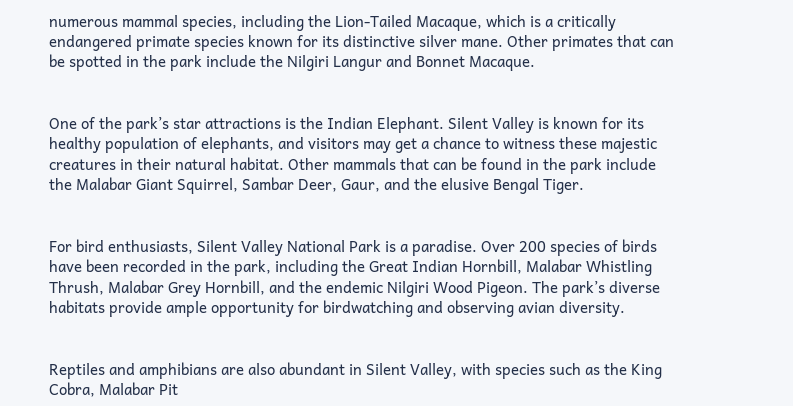numerous mammal species, including the Lion-Tailed Macaque, which is a critically endangered primate species known for its distinctive silver mane. Other primates that can be spotted in the park include the Nilgiri Langur and Bonnet Macaque.


One of the park’s star attractions is the Indian Elephant. Silent Valley is known for its healthy population of elephants, and visitors may get a chance to witness these majestic creatures in their natural habitat. Other mammals that can be found in the park include the Malabar Giant Squirrel, Sambar Deer, Gaur, and the elusive Bengal Tiger.


For bird enthusiasts, Silent Valley National Park is a paradise. Over 200 species of birds have been recorded in the park, including the Great Indian Hornbill, Malabar Whistling Thrush, Malabar Grey Hornbill, and the endemic Nilgiri Wood Pigeon. The park’s diverse habitats provide ample opportunity for birdwatching and observing avian diversity.


Reptiles and amphibians are also abundant in Silent Valley, with species such as the King Cobra, Malabar Pit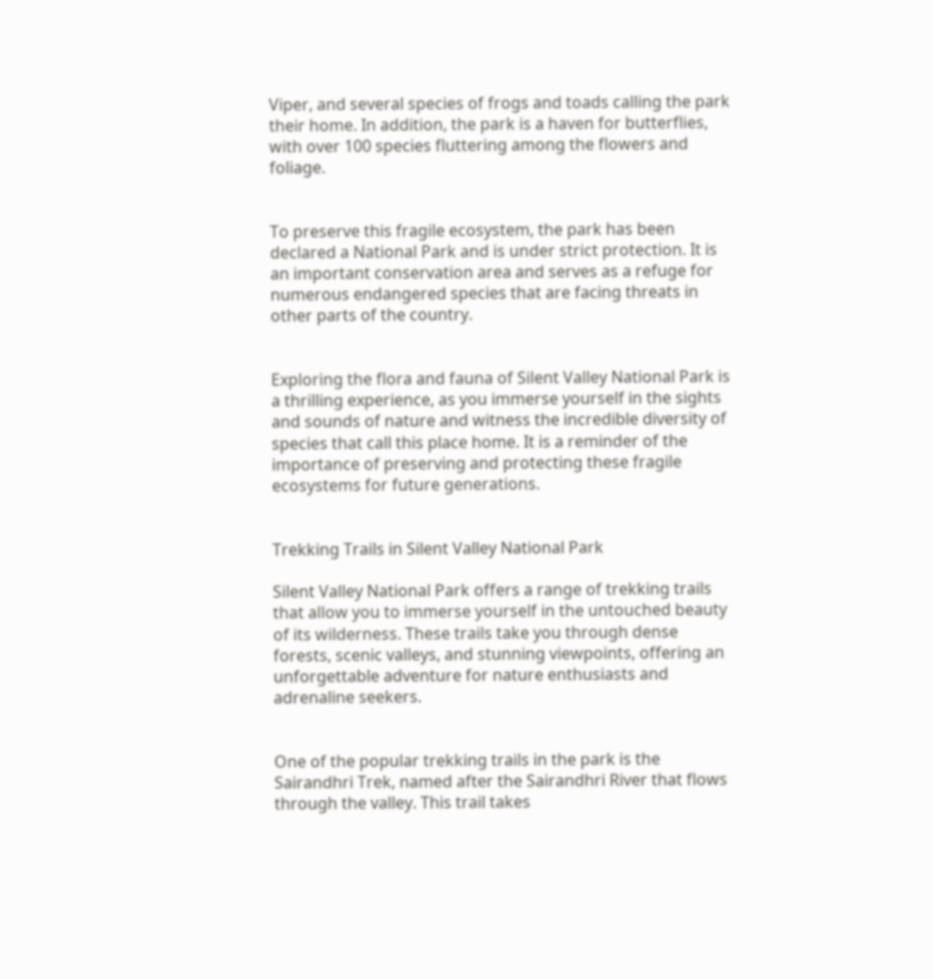Viper, and several species of frogs and toads calling the park their home. In addition, the park is a haven for butterflies, with over 100 species fluttering among the flowers and foliage.


To preserve this fragile ecosystem, the park has been declared a National Park and is under strict protection. It is an important conservation area and serves as a refuge for numerous endangered species that are facing threats in other parts of the country.


Exploring the flora and fauna of Silent Valley National Park is a thrilling experience, as you immerse yourself in the sights and sounds of nature and witness the incredible diversity of species that call this place home. It is a reminder of the importance of preserving and protecting these fragile ecosystems for future generations.


Trekking Trails in Silent Valley National Park

Silent Valley National Park offers a range of trekking trails that allow you to immerse yourself in the untouched beauty of its wilderness. These trails take you through dense forests, scenic valleys, and stunning viewpoints, offering an unforgettable adventure for nature enthusiasts and adrenaline seekers.


One of the popular trekking trails in the park is the Sairandhri Trek, named after the Sairandhri River that flows through the valley. This trail takes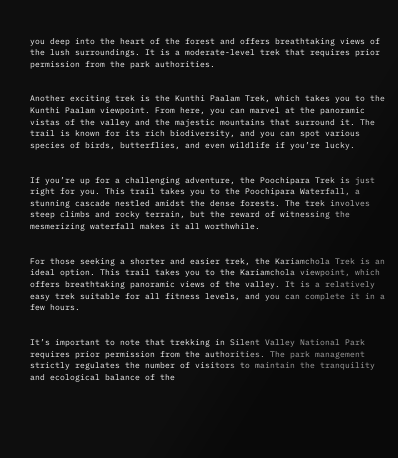you deep into the heart of the forest and offers breathtaking views of the lush surroundings. It is a moderate-level trek that requires prior permission from the park authorities.


Another exciting trek is the Kunthi Paalam Trek, which takes you to the Kunthi Paalam viewpoint. From here, you can marvel at the panoramic vistas of the valley and the majestic mountains that surround it. The trail is known for its rich biodiversity, and you can spot various species of birds, butterflies, and even wildlife if you’re lucky.


If you’re up for a challenging adventure, the Poochipara Trek is just right for you. This trail takes you to the Poochipara Waterfall, a stunning cascade nestled amidst the dense forests. The trek involves steep climbs and rocky terrain, but the reward of witnessing the mesmerizing waterfall makes it all worthwhile.


For those seeking a shorter and easier trek, the Kariamchola Trek is an ideal option. This trail takes you to the Kariamchola viewpoint, which offers breathtaking panoramic views of the valley. It is a relatively easy trek suitable for all fitness levels, and you can complete it in a few hours.


It’s important to note that trekking in Silent Valley National Park requires prior permission from the authorities. The park management strictly regulates the number of visitors to maintain the tranquility and ecological balance of the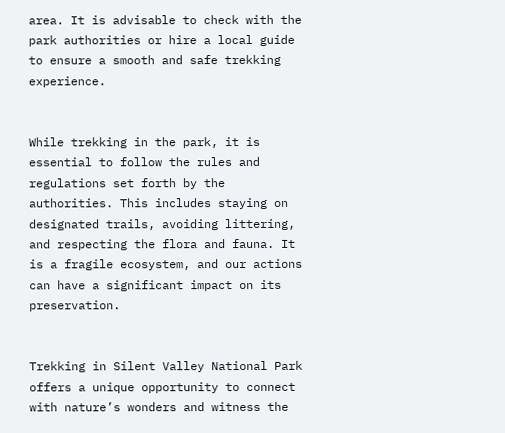area. It is advisable to check with the park authorities or hire a local guide to ensure a smooth and safe trekking experience.


While trekking in the park, it is essential to follow the rules and regulations set forth by the authorities. This includes staying on designated trails, avoiding littering, and respecting the flora and fauna. It is a fragile ecosystem, and our actions can have a significant impact on its preservation.


Trekking in Silent Valley National Park offers a unique opportunity to connect with nature’s wonders and witness the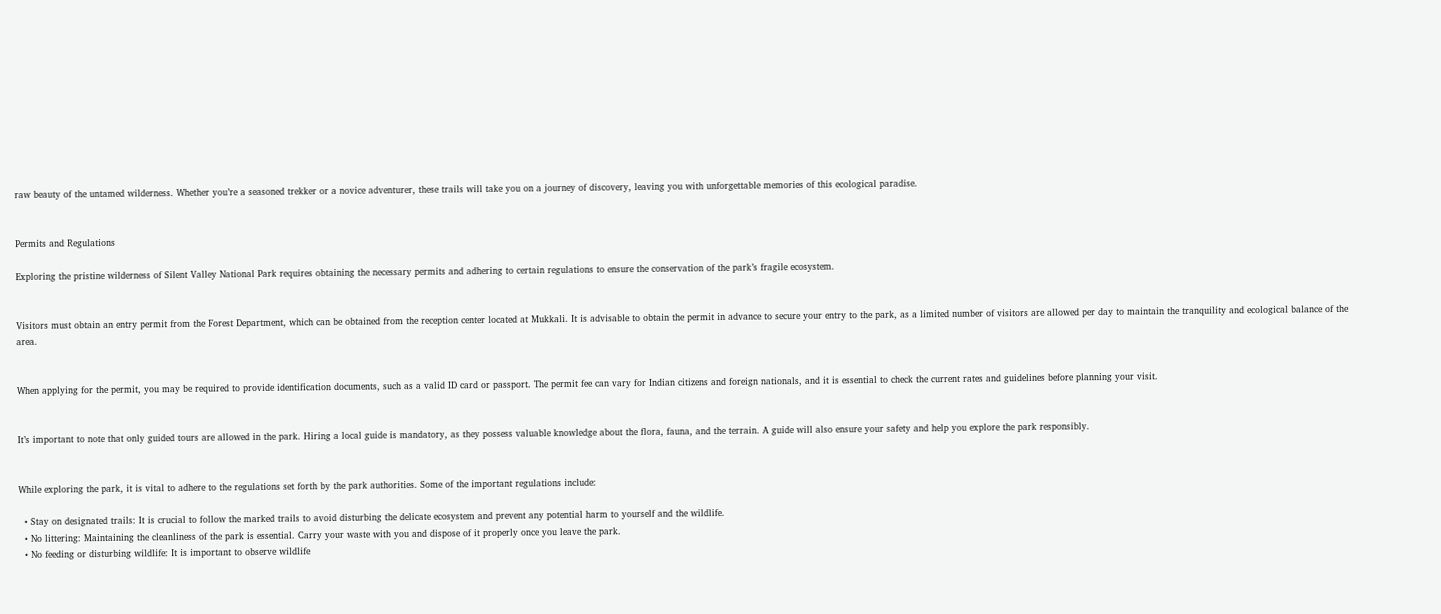raw beauty of the untamed wilderness. Whether you’re a seasoned trekker or a novice adventurer, these trails will take you on a journey of discovery, leaving you with unforgettable memories of this ecological paradise.


Permits and Regulations

Exploring the pristine wilderness of Silent Valley National Park requires obtaining the necessary permits and adhering to certain regulations to ensure the conservation of the park’s fragile ecosystem.


Visitors must obtain an entry permit from the Forest Department, which can be obtained from the reception center located at Mukkali. It is advisable to obtain the permit in advance to secure your entry to the park, as a limited number of visitors are allowed per day to maintain the tranquility and ecological balance of the area.


When applying for the permit, you may be required to provide identification documents, such as a valid ID card or passport. The permit fee can vary for Indian citizens and foreign nationals, and it is essential to check the current rates and guidelines before planning your visit.


It’s important to note that only guided tours are allowed in the park. Hiring a local guide is mandatory, as they possess valuable knowledge about the flora, fauna, and the terrain. A guide will also ensure your safety and help you explore the park responsibly.


While exploring the park, it is vital to adhere to the regulations set forth by the park authorities. Some of the important regulations include:

  • Stay on designated trails: It is crucial to follow the marked trails to avoid disturbing the delicate ecosystem and prevent any potential harm to yourself and the wildlife.
  • No littering: Maintaining the cleanliness of the park is essential. Carry your waste with you and dispose of it properly once you leave the park.
  • No feeding or disturbing wildlife: It is important to observe wildlife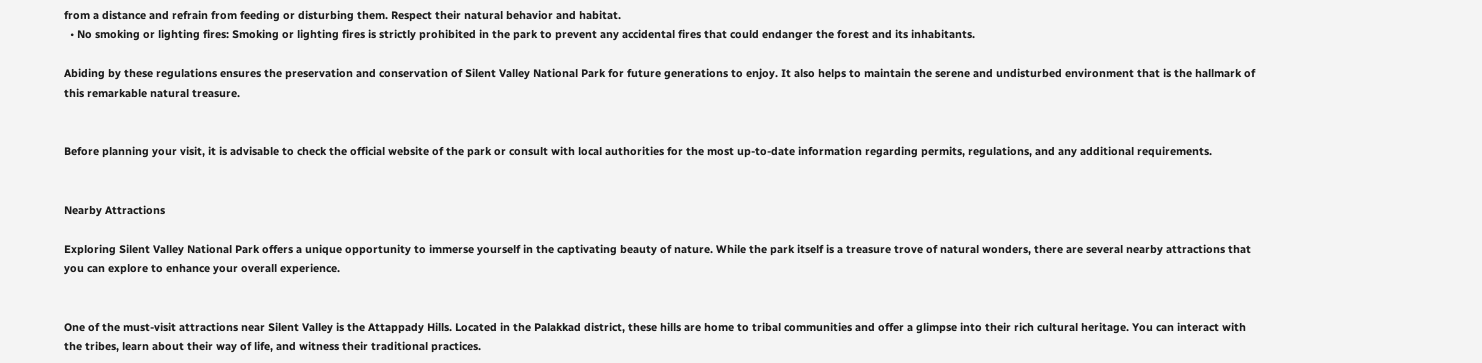from a distance and refrain from feeding or disturbing them. Respect their natural behavior and habitat.
  • No smoking or lighting fires: Smoking or lighting fires is strictly prohibited in the park to prevent any accidental fires that could endanger the forest and its inhabitants.

Abiding by these regulations ensures the preservation and conservation of Silent Valley National Park for future generations to enjoy. It also helps to maintain the serene and undisturbed environment that is the hallmark of this remarkable natural treasure.


Before planning your visit, it is advisable to check the official website of the park or consult with local authorities for the most up-to-date information regarding permits, regulations, and any additional requirements.


Nearby Attractions

Exploring Silent Valley National Park offers a unique opportunity to immerse yourself in the captivating beauty of nature. While the park itself is a treasure trove of natural wonders, there are several nearby attractions that you can explore to enhance your overall experience.


One of the must-visit attractions near Silent Valley is the Attappady Hills. Located in the Palakkad district, these hills are home to tribal communities and offer a glimpse into their rich cultural heritage. You can interact with the tribes, learn about their way of life, and witness their traditional practices.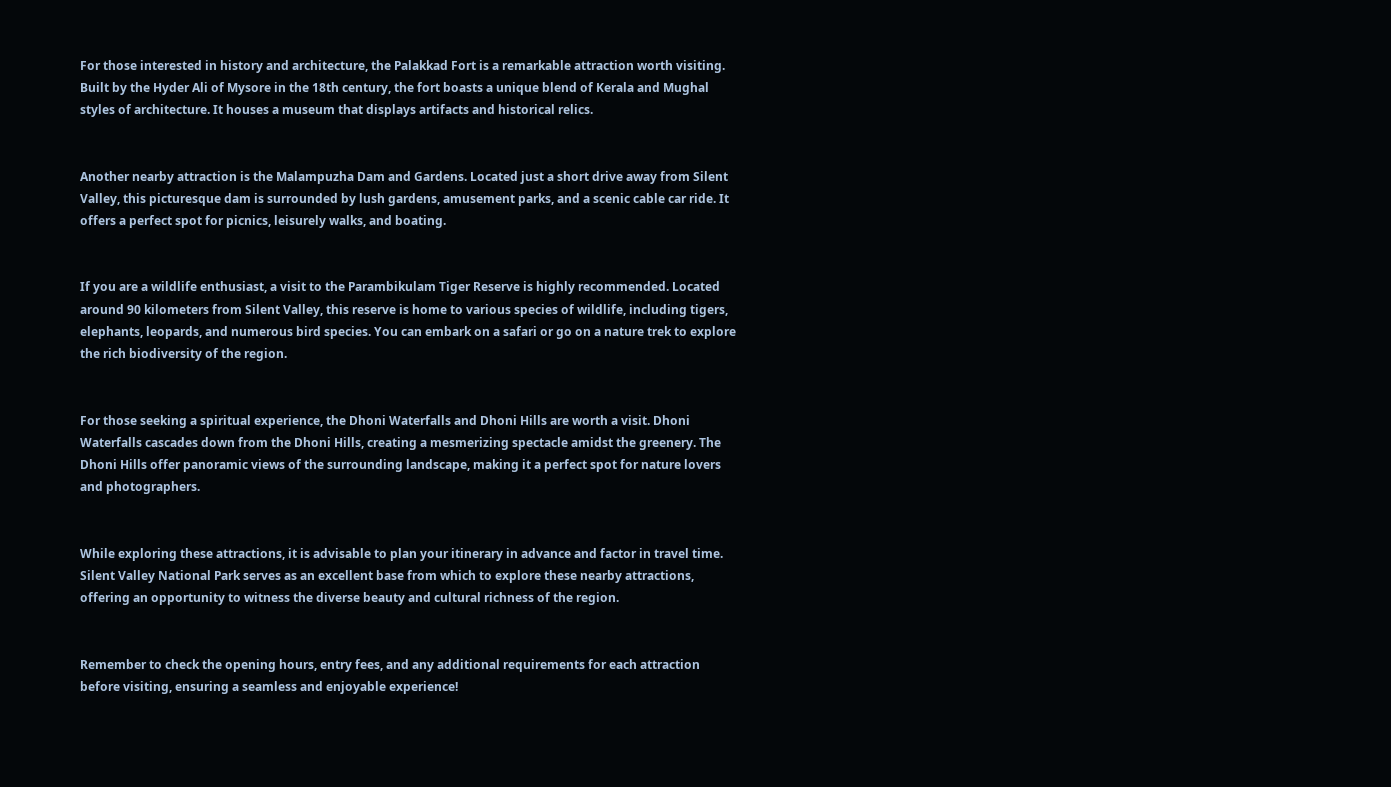For those interested in history and architecture, the Palakkad Fort is a remarkable attraction worth visiting. Built by the Hyder Ali of Mysore in the 18th century, the fort boasts a unique blend of Kerala and Mughal styles of architecture. It houses a museum that displays artifacts and historical relics.


Another nearby attraction is the Malampuzha Dam and Gardens. Located just a short drive away from Silent Valley, this picturesque dam is surrounded by lush gardens, amusement parks, and a scenic cable car ride. It offers a perfect spot for picnics, leisurely walks, and boating.


If you are a wildlife enthusiast, a visit to the Parambikulam Tiger Reserve is highly recommended. Located around 90 kilometers from Silent Valley, this reserve is home to various species of wildlife, including tigers, elephants, leopards, and numerous bird species. You can embark on a safari or go on a nature trek to explore the rich biodiversity of the region.


For those seeking a spiritual experience, the Dhoni Waterfalls and Dhoni Hills are worth a visit. Dhoni Waterfalls cascades down from the Dhoni Hills, creating a mesmerizing spectacle amidst the greenery. The Dhoni Hills offer panoramic views of the surrounding landscape, making it a perfect spot for nature lovers and photographers.


While exploring these attractions, it is advisable to plan your itinerary in advance and factor in travel time. Silent Valley National Park serves as an excellent base from which to explore these nearby attractions, offering an opportunity to witness the diverse beauty and cultural richness of the region.


Remember to check the opening hours, entry fees, and any additional requirements for each attraction before visiting, ensuring a seamless and enjoyable experience!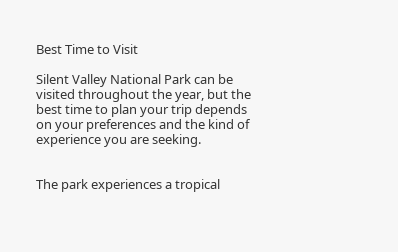Best Time to Visit

Silent Valley National Park can be visited throughout the year, but the best time to plan your trip depends on your preferences and the kind of experience you are seeking.


The park experiences a tropical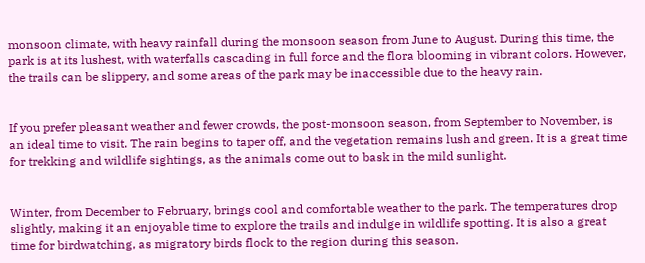monsoon climate, with heavy rainfall during the monsoon season from June to August. During this time, the park is at its lushest, with waterfalls cascading in full force and the flora blooming in vibrant colors. However, the trails can be slippery, and some areas of the park may be inaccessible due to the heavy rain.


If you prefer pleasant weather and fewer crowds, the post-monsoon season, from September to November, is an ideal time to visit. The rain begins to taper off, and the vegetation remains lush and green. It is a great time for trekking and wildlife sightings, as the animals come out to bask in the mild sunlight.


Winter, from December to February, brings cool and comfortable weather to the park. The temperatures drop slightly, making it an enjoyable time to explore the trails and indulge in wildlife spotting. It is also a great time for birdwatching, as migratory birds flock to the region during this season.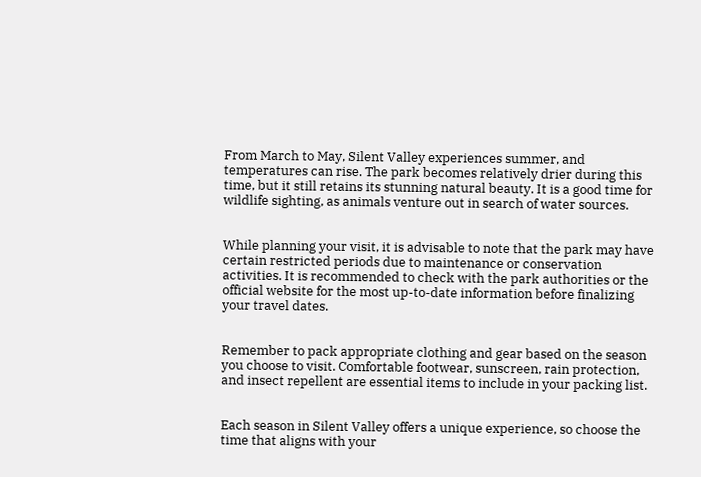From March to May, Silent Valley experiences summer, and temperatures can rise. The park becomes relatively drier during this time, but it still retains its stunning natural beauty. It is a good time for wildlife sighting, as animals venture out in search of water sources.


While planning your visit, it is advisable to note that the park may have certain restricted periods due to maintenance or conservation activities. It is recommended to check with the park authorities or the official website for the most up-to-date information before finalizing your travel dates.


Remember to pack appropriate clothing and gear based on the season you choose to visit. Comfortable footwear, sunscreen, rain protection, and insect repellent are essential items to include in your packing list.


Each season in Silent Valley offers a unique experience, so choose the time that aligns with your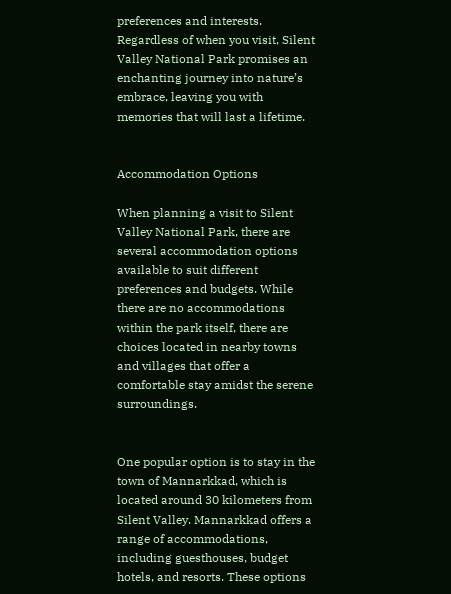preferences and interests. Regardless of when you visit, Silent Valley National Park promises an enchanting journey into nature’s embrace, leaving you with memories that will last a lifetime.


Accommodation Options

When planning a visit to Silent Valley National Park, there are several accommodation options available to suit different preferences and budgets. While there are no accommodations within the park itself, there are choices located in nearby towns and villages that offer a comfortable stay amidst the serene surroundings.


One popular option is to stay in the town of Mannarkkad, which is located around 30 kilometers from Silent Valley. Mannarkkad offers a range of accommodations, including guesthouses, budget hotels, and resorts. These options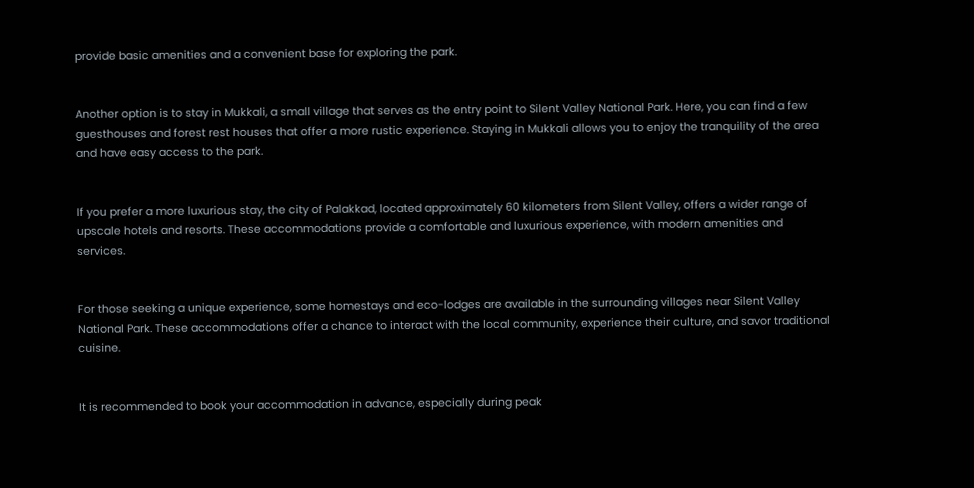provide basic amenities and a convenient base for exploring the park.


Another option is to stay in Mukkali, a small village that serves as the entry point to Silent Valley National Park. Here, you can find a few guesthouses and forest rest houses that offer a more rustic experience. Staying in Mukkali allows you to enjoy the tranquility of the area and have easy access to the park.


If you prefer a more luxurious stay, the city of Palakkad, located approximately 60 kilometers from Silent Valley, offers a wider range of upscale hotels and resorts. These accommodations provide a comfortable and luxurious experience, with modern amenities and services.


For those seeking a unique experience, some homestays and eco-lodges are available in the surrounding villages near Silent Valley National Park. These accommodations offer a chance to interact with the local community, experience their culture, and savor traditional cuisine.


It is recommended to book your accommodation in advance, especially during peak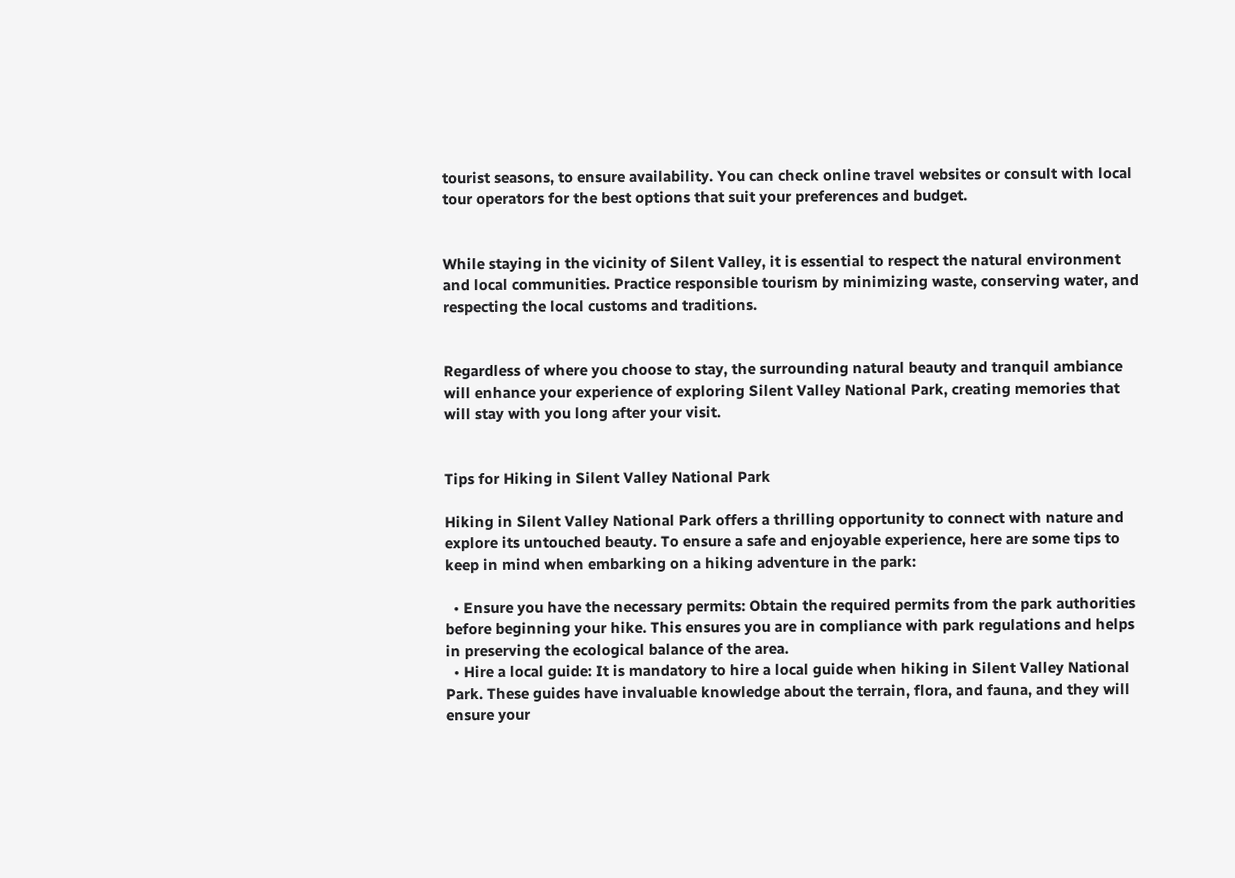tourist seasons, to ensure availability. You can check online travel websites or consult with local tour operators for the best options that suit your preferences and budget.


While staying in the vicinity of Silent Valley, it is essential to respect the natural environment and local communities. Practice responsible tourism by minimizing waste, conserving water, and respecting the local customs and traditions.


Regardless of where you choose to stay, the surrounding natural beauty and tranquil ambiance will enhance your experience of exploring Silent Valley National Park, creating memories that will stay with you long after your visit.


Tips for Hiking in Silent Valley National Park

Hiking in Silent Valley National Park offers a thrilling opportunity to connect with nature and explore its untouched beauty. To ensure a safe and enjoyable experience, here are some tips to keep in mind when embarking on a hiking adventure in the park:

  • Ensure you have the necessary permits: Obtain the required permits from the park authorities before beginning your hike. This ensures you are in compliance with park regulations and helps in preserving the ecological balance of the area.
  • Hire a local guide: It is mandatory to hire a local guide when hiking in Silent Valley National Park. These guides have invaluable knowledge about the terrain, flora, and fauna, and they will ensure your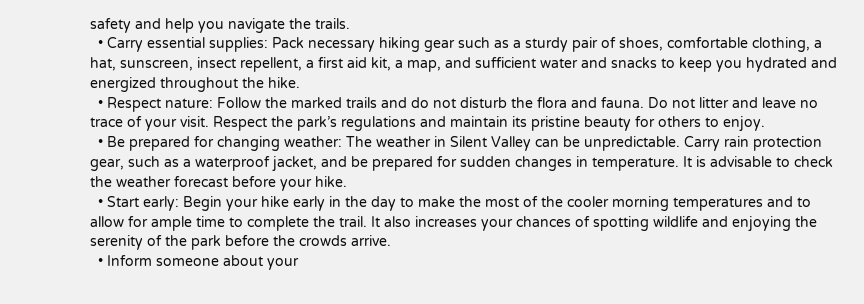safety and help you navigate the trails.
  • Carry essential supplies: Pack necessary hiking gear such as a sturdy pair of shoes, comfortable clothing, a hat, sunscreen, insect repellent, a first aid kit, a map, and sufficient water and snacks to keep you hydrated and energized throughout the hike.
  • Respect nature: Follow the marked trails and do not disturb the flora and fauna. Do not litter and leave no trace of your visit. Respect the park’s regulations and maintain its pristine beauty for others to enjoy.
  • Be prepared for changing weather: The weather in Silent Valley can be unpredictable. Carry rain protection gear, such as a waterproof jacket, and be prepared for sudden changes in temperature. It is advisable to check the weather forecast before your hike.
  • Start early: Begin your hike early in the day to make the most of the cooler morning temperatures and to allow for ample time to complete the trail. It also increases your chances of spotting wildlife and enjoying the serenity of the park before the crowds arrive.
  • Inform someone about your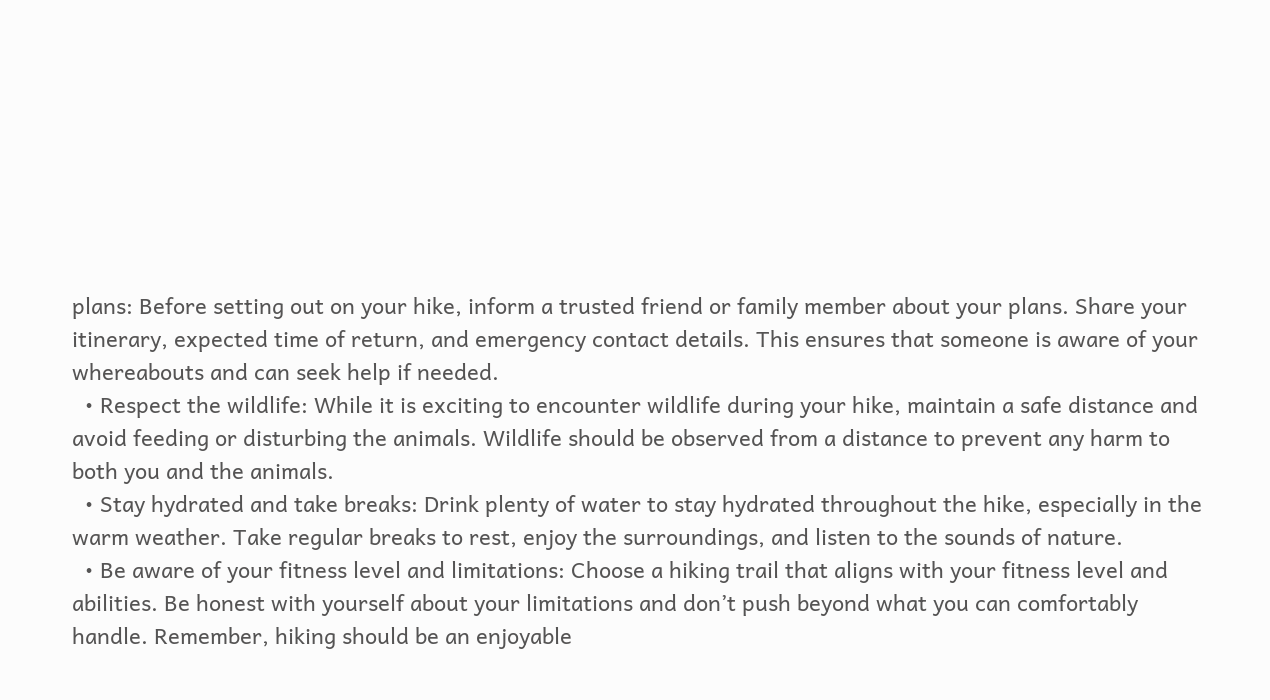plans: Before setting out on your hike, inform a trusted friend or family member about your plans. Share your itinerary, expected time of return, and emergency contact details. This ensures that someone is aware of your whereabouts and can seek help if needed.
  • Respect the wildlife: While it is exciting to encounter wildlife during your hike, maintain a safe distance and avoid feeding or disturbing the animals. Wildlife should be observed from a distance to prevent any harm to both you and the animals.
  • Stay hydrated and take breaks: Drink plenty of water to stay hydrated throughout the hike, especially in the warm weather. Take regular breaks to rest, enjoy the surroundings, and listen to the sounds of nature.
  • Be aware of your fitness level and limitations: Choose a hiking trail that aligns with your fitness level and abilities. Be honest with yourself about your limitations and don’t push beyond what you can comfortably handle. Remember, hiking should be an enjoyable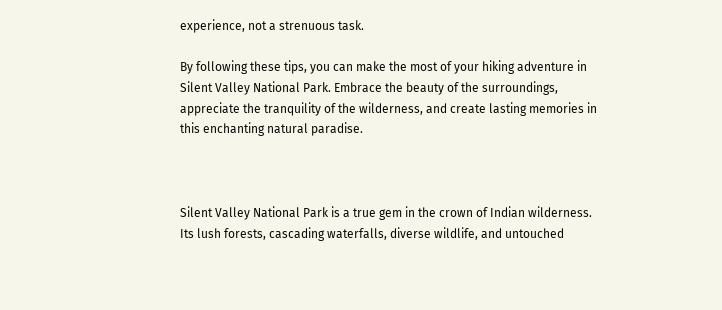experience, not a strenuous task.

By following these tips, you can make the most of your hiking adventure in Silent Valley National Park. Embrace the beauty of the surroundings, appreciate the tranquility of the wilderness, and create lasting memories in this enchanting natural paradise.



Silent Valley National Park is a true gem in the crown of Indian wilderness. Its lush forests, cascading waterfalls, diverse wildlife, and untouched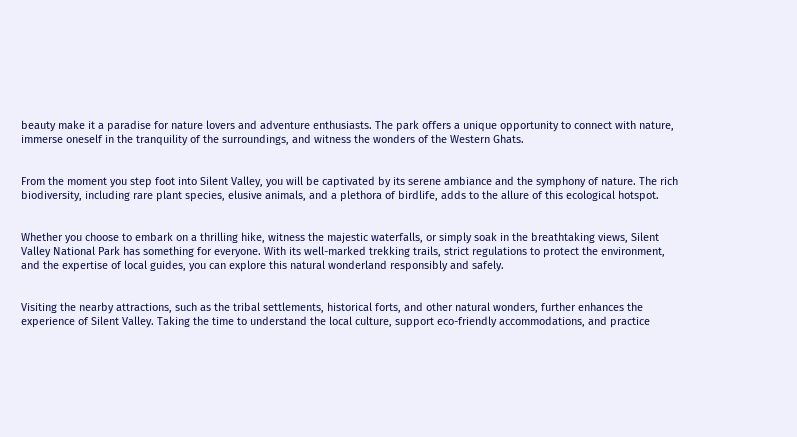beauty make it a paradise for nature lovers and adventure enthusiasts. The park offers a unique opportunity to connect with nature, immerse oneself in the tranquility of the surroundings, and witness the wonders of the Western Ghats.


From the moment you step foot into Silent Valley, you will be captivated by its serene ambiance and the symphony of nature. The rich biodiversity, including rare plant species, elusive animals, and a plethora of birdlife, adds to the allure of this ecological hotspot.


Whether you choose to embark on a thrilling hike, witness the majestic waterfalls, or simply soak in the breathtaking views, Silent Valley National Park has something for everyone. With its well-marked trekking trails, strict regulations to protect the environment, and the expertise of local guides, you can explore this natural wonderland responsibly and safely.


Visiting the nearby attractions, such as the tribal settlements, historical forts, and other natural wonders, further enhances the experience of Silent Valley. Taking the time to understand the local culture, support eco-friendly accommodations, and practice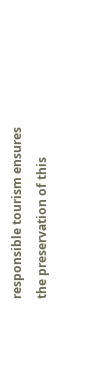responsible tourism ensures the preservation of this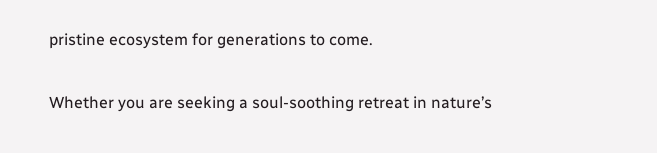pristine ecosystem for generations to come.


Whether you are seeking a soul-soothing retreat in nature’s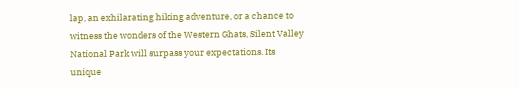lap, an exhilarating hiking adventure, or a chance to witness the wonders of the Western Ghats, Silent Valley National Park will surpass your expectations. Its unique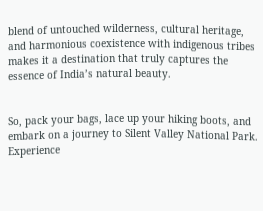blend of untouched wilderness, cultural heritage, and harmonious coexistence with indigenous tribes makes it a destination that truly captures the essence of India’s natural beauty.


So, pack your bags, lace up your hiking boots, and embark on a journey to Silent Valley National Park. Experience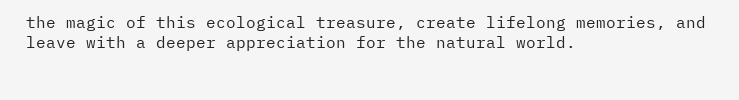the magic of this ecological treasure, create lifelong memories, and leave with a deeper appreciation for the natural world.